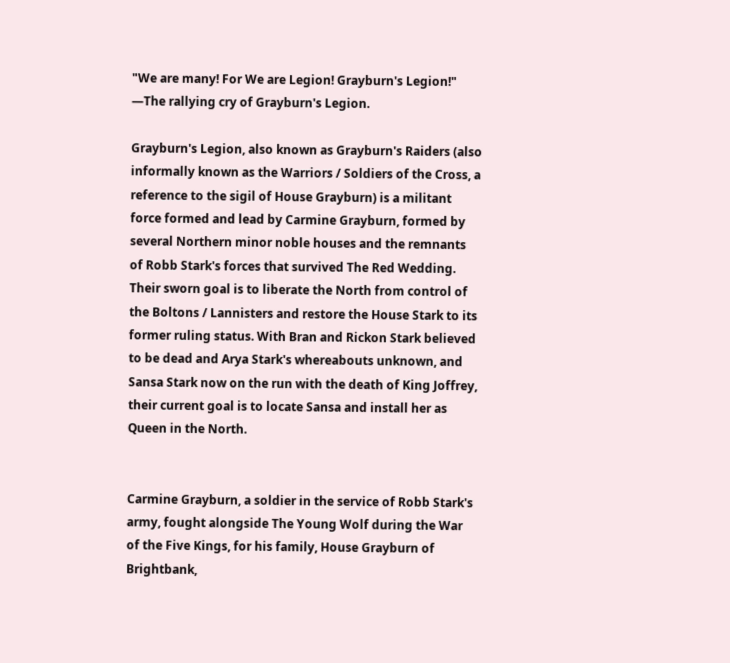"We are many! For We are Legion! Grayburn's Legion!"
―The rallying cry of Grayburn's Legion.

Grayburn's Legion, also known as Grayburn's Raiders (also informally known as the Warriors / Soldiers of the Cross, a reference to the sigil of House Grayburn) is a militant force formed and lead by Carmine Grayburn, formed by several Northern minor noble houses and the remnants of Robb Stark's forces that survived The Red Wedding. Their sworn goal is to liberate the North from control of the Boltons / Lannisters and restore the House Stark to its former ruling status. With Bran and Rickon Stark believed to be dead and Arya Stark's whereabouts unknown, and Sansa Stark now on the run with the death of King Joffrey, their current goal is to locate Sansa and install her as Queen in the North.


Carmine Grayburn, a soldier in the service of Robb Stark's army, fought alongside The Young Wolf during the War of the Five Kings, for his family, House Grayburn of Brightbank,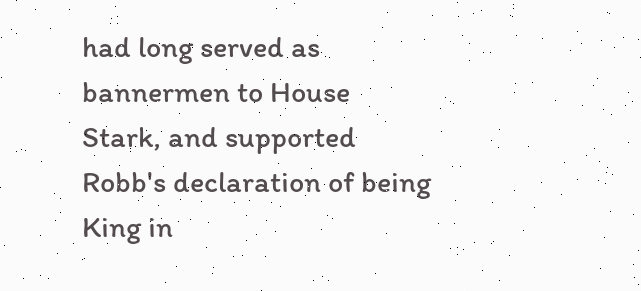had long served as bannermen to House Stark, and supported Robb's declaration of being King in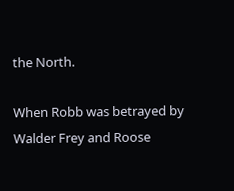the North.

When Robb was betrayed by Walder Frey and Roose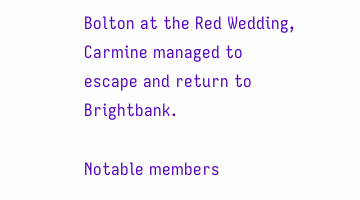Bolton at the Red Wedding, Carmine managed to escape and return to Brightbank.

Notable members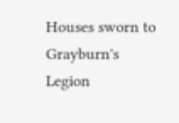Houses sworn to Grayburn's Legion